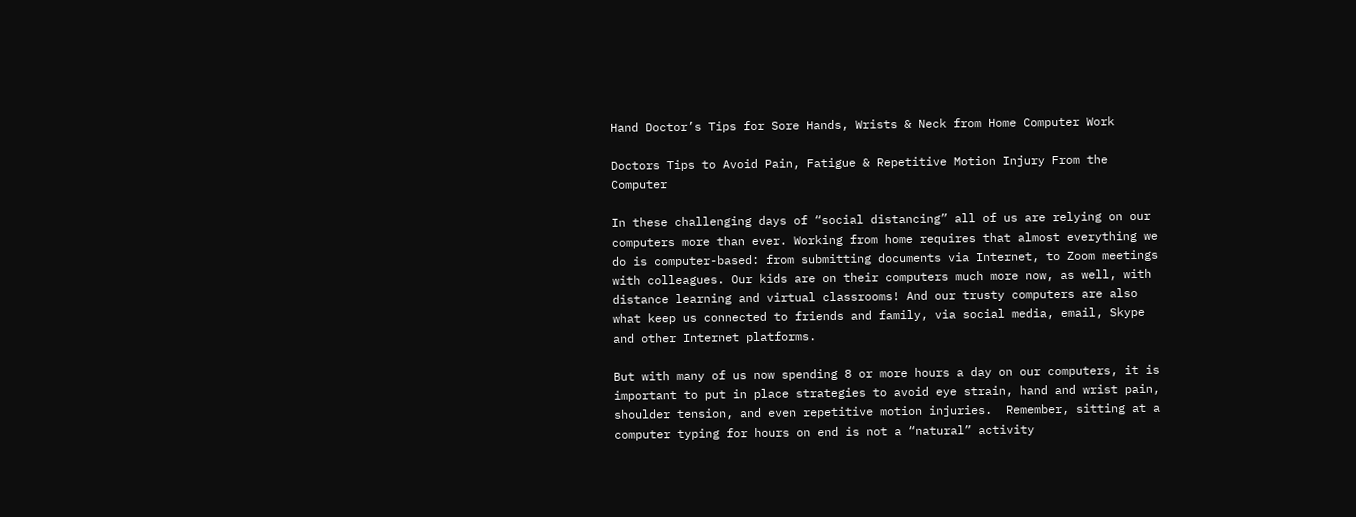Hand Doctor’s Tips for Sore Hands, Wrists & Neck from Home Computer Work

Doctors Tips to Avoid Pain, Fatigue & Repetitive Motion Injury From the Computer

In these challenging days of “social distancing” all of us are relying on our computers more than ever. Working from home requires that almost everything we do is computer-based: from submitting documents via Internet, to Zoom meetings with colleagues. Our kids are on their computers much more now, as well, with distance learning and virtual classrooms! And our trusty computers are also what keep us connected to friends and family, via social media, email, Skype and other Internet platforms.

But with many of us now spending 8 or more hours a day on our computers, it is important to put in place strategies to avoid eye strain, hand and wrist pain, shoulder tension, and even repetitive motion injuries.  Remember, sitting at a computer typing for hours on end is not a “natural” activity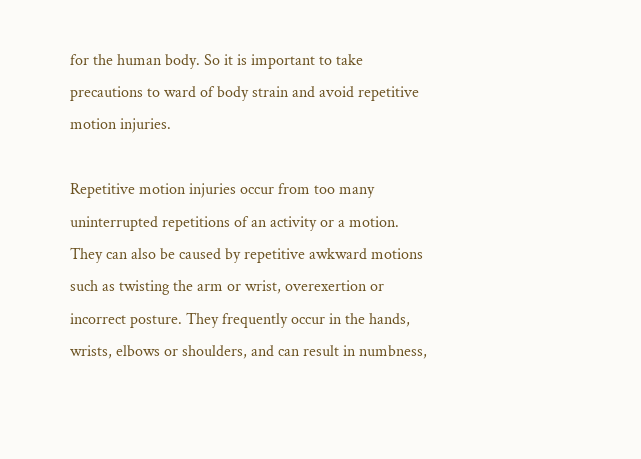for the human body. So it is important to take precautions to ward of body strain and avoid repetitive motion injuries.

Repetitive motion injuries occur from too many uninterrupted repetitions of an activity or a motion. They can also be caused by repetitive awkward motions such as twisting the arm or wrist, overexertion or incorrect posture. They frequently occur in the hands, wrists, elbows or shoulders, and can result in numbness,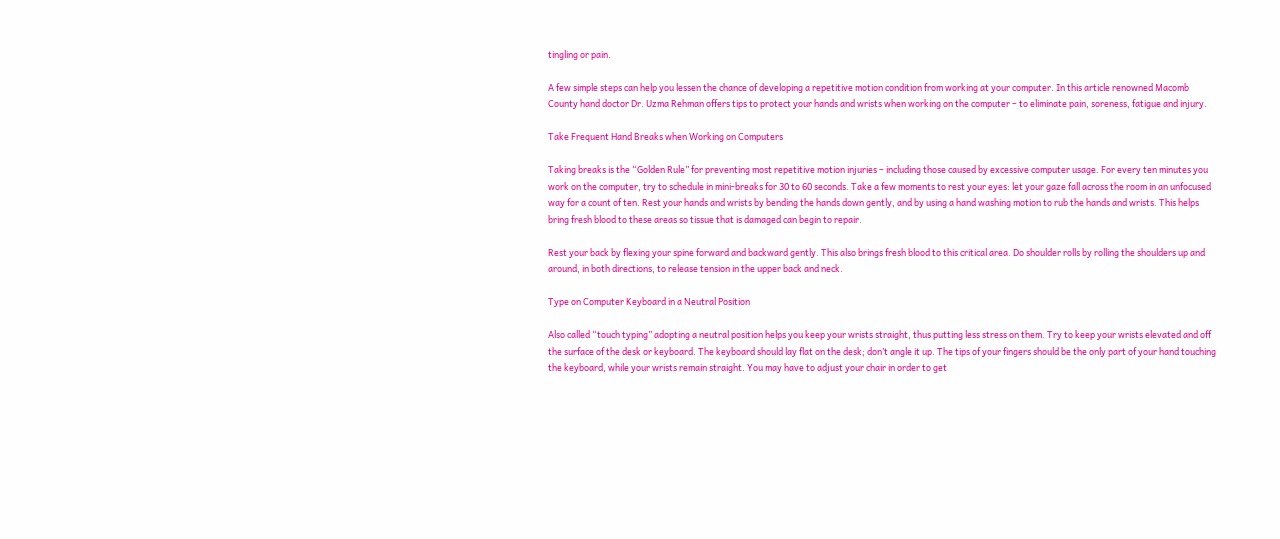tingling or pain.

A few simple steps can help you lessen the chance of developing a repetitive motion condition from working at your computer. In this article renowned Macomb County hand doctor Dr. Uzma Rehman offers tips to protect your hands and wrists when working on the computer – to eliminate pain, soreness, fatigue and injury.

Take Frequent Hand Breaks when Working on Computers

Taking breaks is the “Golden Rule” for preventing most repetitive motion injuries – including those caused by excessive computer usage. For every ten minutes you work on the computer, try to schedule in mini-breaks for 30 to 60 seconds. Take a few moments to rest your eyes: let your gaze fall across the room in an unfocused way for a count of ten. Rest your hands and wrists by bending the hands down gently, and by using a hand washing motion to rub the hands and wrists. This helps bring fresh blood to these areas so tissue that is damaged can begin to repair.

Rest your back by flexing your spine forward and backward gently. This also brings fresh blood to this critical area. Do shoulder rolls by rolling the shoulders up and around, in both directions, to release tension in the upper back and neck.

Type on Computer Keyboard in a Neutral Position

Also called “touch typing” adopting a neutral position helps you keep your wrists straight, thus putting less stress on them. Try to keep your wrists elevated and off the surface of the desk or keyboard. The keyboard should lay flat on the desk; don’t angle it up. The tips of your fingers should be the only part of your hand touching the keyboard, while your wrists remain straight. You may have to adjust your chair in order to get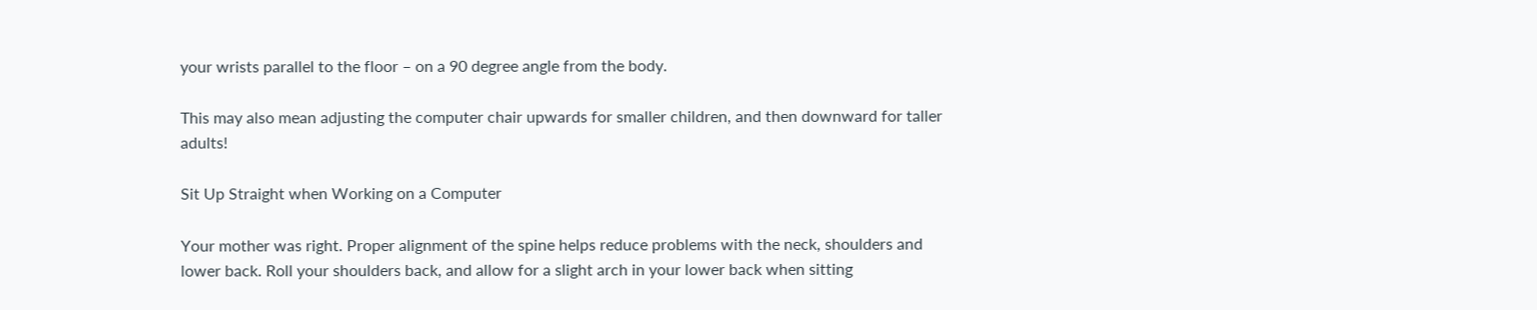your wrists parallel to the floor – on a 90 degree angle from the body.

This may also mean adjusting the computer chair upwards for smaller children, and then downward for taller adults!

Sit Up Straight when Working on a Computer

Your mother was right. Proper alignment of the spine helps reduce problems with the neck, shoulders and lower back. Roll your shoulders back, and allow for a slight arch in your lower back when sitting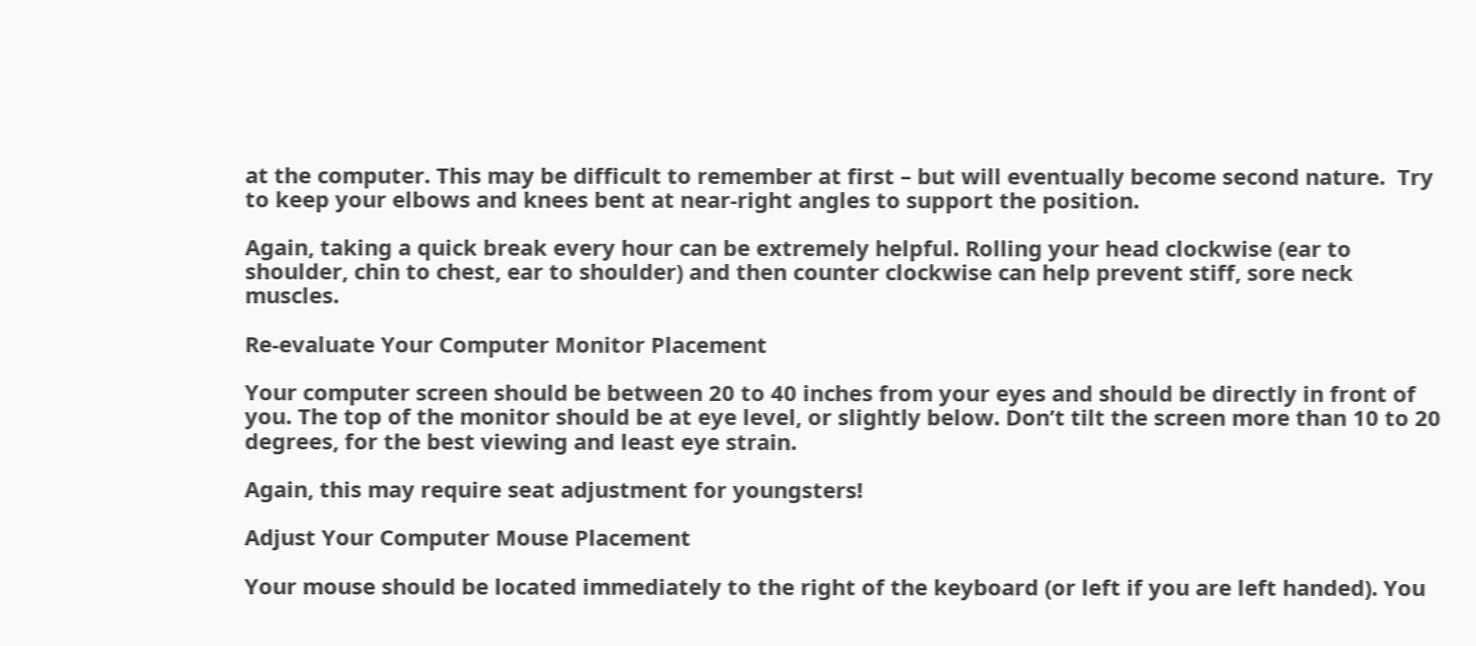at the computer. This may be difficult to remember at first – but will eventually become second nature.  Try to keep your elbows and knees bent at near-right angles to support the position.

Again, taking a quick break every hour can be extremely helpful. Rolling your head clockwise (ear to shoulder, chin to chest, ear to shoulder) and then counter clockwise can help prevent stiff, sore neck muscles.

Re-evaluate Your Computer Monitor Placement

Your computer screen should be between 20 to 40 inches from your eyes and should be directly in front of you. The top of the monitor should be at eye level, or slightly below. Don’t tilt the screen more than 10 to 20 degrees, for the best viewing and least eye strain.

Again, this may require seat adjustment for youngsters!

Adjust Your Computer Mouse Placement

Your mouse should be located immediately to the right of the keyboard (or left if you are left handed). You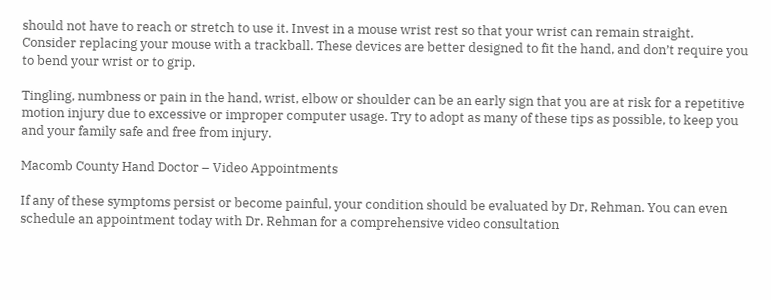should not have to reach or stretch to use it. Invest in a mouse wrist rest so that your wrist can remain straight. Consider replacing your mouse with a trackball. These devices are better designed to fit the hand, and don’t require you to bend your wrist or to grip.

Tingling, numbness or pain in the hand, wrist, elbow or shoulder can be an early sign that you are at risk for a repetitive motion injury due to excessive or improper computer usage. Try to adopt as many of these tips as possible, to keep you and your family safe and free from injury.

Macomb County Hand Doctor – Video Appointments

If any of these symptoms persist or become painful, your condition should be evaluated by Dr, Rehman. You can even schedule an appointment today with Dr. Rehman for a comprehensive video consultation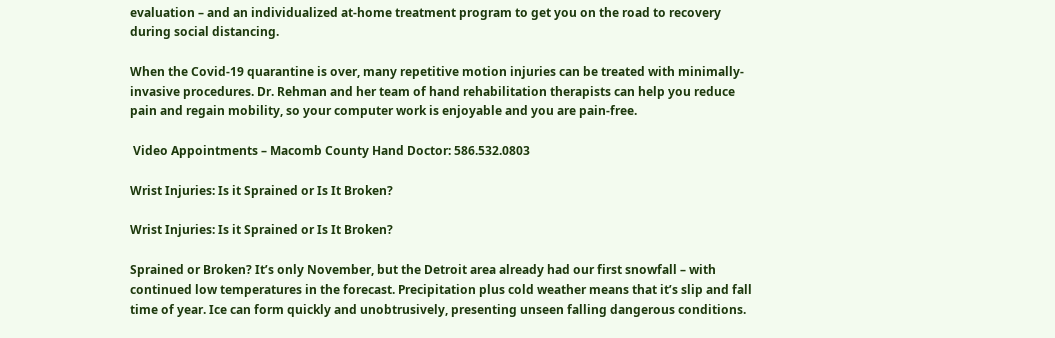evaluation – and an individualized at-home treatment program to get you on the road to recovery during social distancing.

When the Covid-19 quarantine is over, many repetitive motion injuries can be treated with minimally-invasive procedures. Dr. Rehman and her team of hand rehabilitation therapists can help you reduce pain and regain mobility, so your computer work is enjoyable and you are pain-free.

 Video Appointments – Macomb County Hand Doctor: 586.532.0803

Wrist Injuries: Is it Sprained or Is It Broken?

Wrist Injuries: Is it Sprained or Is It Broken?

Sprained or Broken? It’s only November, but the Detroit area already had our first snowfall – with continued low temperatures in the forecast. Precipitation plus cold weather means that it’s slip and fall time of year. Ice can form quickly and unobtrusively, presenting unseen falling dangerous conditions.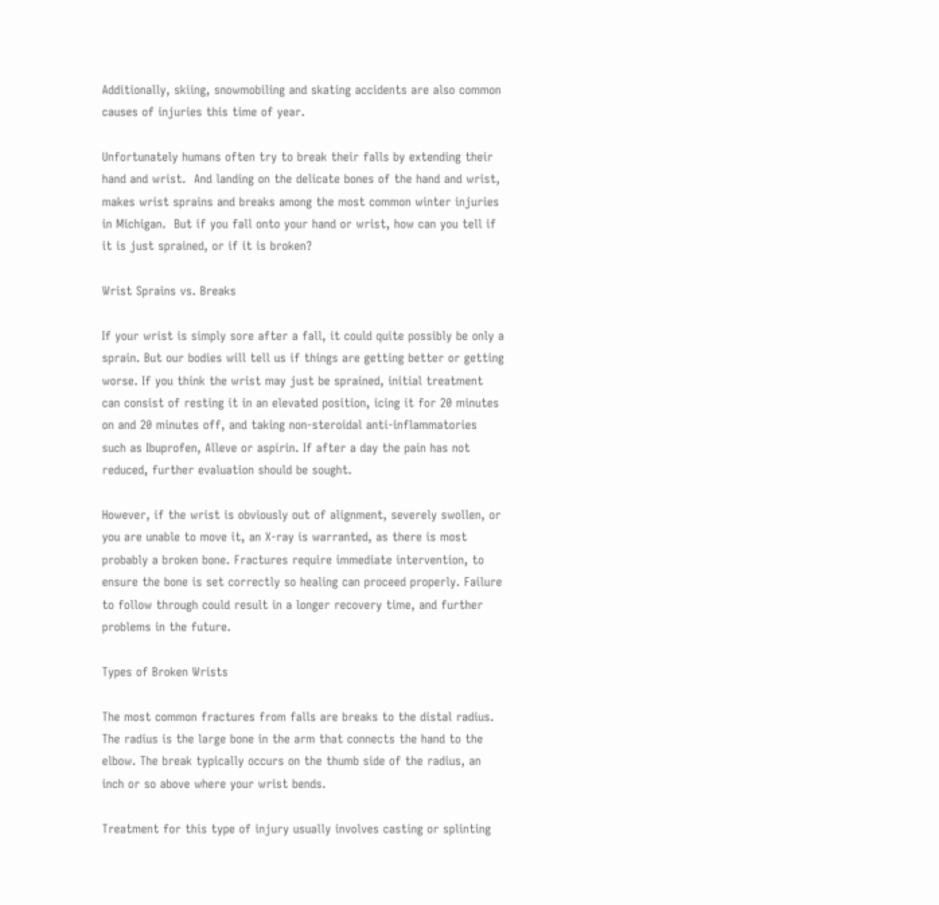Additionally, skiing, snowmobiling and skating accidents are also common causes of injuries this time of year.

Unfortunately humans often try to break their falls by extending their hand and wrist.  And landing on the delicate bones of the hand and wrist, makes wrist sprains and breaks among the most common winter injuries in Michigan.  But if you fall onto your hand or wrist, how can you tell if it is just sprained, or if it is broken?

Wrist Sprains vs. Breaks

If your wrist is simply sore after a fall, it could quite possibly be only a sprain. But our bodies will tell us if things are getting better or getting worse. If you think the wrist may just be sprained, initial treatment can consist of resting it in an elevated position, icing it for 20 minutes on and 20 minutes off, and taking non-steroidal anti-inflammatories such as Ibuprofen, Alleve or aspirin. If after a day the pain has not reduced, further evaluation should be sought.

However, if the wrist is obviously out of alignment, severely swollen, or you are unable to move it, an X-ray is warranted, as there is most probably a broken bone. Fractures require immediate intervention, to ensure the bone is set correctly so healing can proceed properly. Failure to follow through could result in a longer recovery time, and further problems in the future.

Types of Broken Wrists

The most common fractures from falls are breaks to the distal radius. The radius is the large bone in the arm that connects the hand to the elbow. The break typically occurs on the thumb side of the radius, an inch or so above where your wrist bends.

Treatment for this type of injury usually involves casting or splinting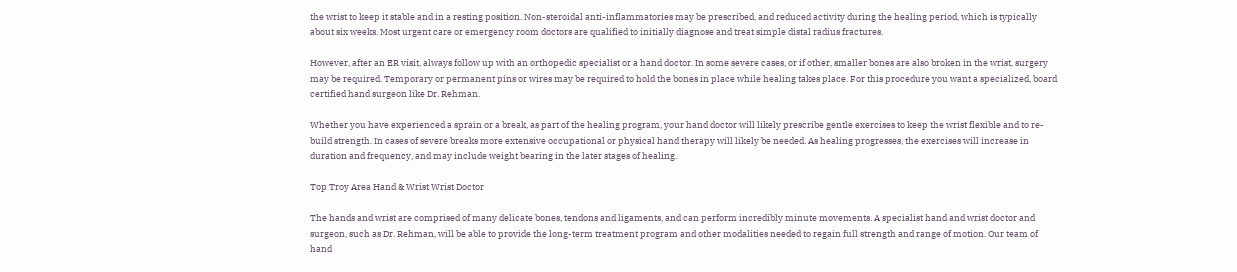the wrist to keep it stable and in a resting position. Non-steroidal anti-inflammatories may be prescribed, and reduced activity during the healing period, which is typically about six weeks. Most urgent care or emergency room doctors are qualified to initially diagnose and treat simple distal radius fractures.

However, after an ER visit, always follow up with an orthopedic specialist or a hand doctor. In some severe cases, or if other, smaller bones are also broken in the wrist, surgery may be required. Temporary or permanent pins or wires may be required to hold the bones in place while healing takes place. For this procedure you want a specialized, board certified hand surgeon like Dr. Rehman.

Whether you have experienced a sprain or a break, as part of the healing program, your hand doctor will likely prescribe gentle exercises to keep the wrist flexible and to re-build strength. In cases of severe breaks more extensive occupational or physical hand therapy will likely be needed. As healing progresses, the exercises will increase in duration and frequency, and may include weight bearing in the later stages of healing.

Top Troy Area Hand & Wrist Wrist Doctor

The hands and wrist are comprised of many delicate bones, tendons and ligaments, and can perform incredibly minute movements. A specialist hand and wrist doctor and surgeon, such as Dr. Rehman, will be able to provide the long-term treatment program and other modalities needed to regain full strength and range of motion. Our team of hand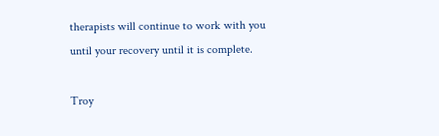therapists will continue to work with you until your recovery until it is complete.

Troy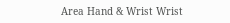Area Hand & Wrist Wrist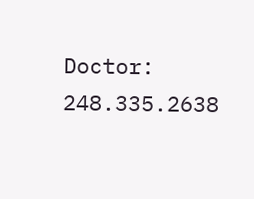Doctor: 248.335.2638